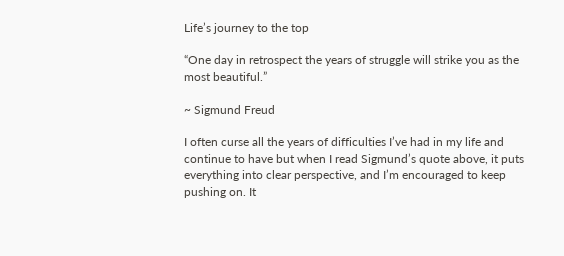Life’s journey to the top

“One day in retrospect the years of struggle will strike you as the most beautiful.”

~ Sigmund Freud

I often curse all the years of difficulties I’ve had in my life and continue to have but when I read Sigmund’s quote above, it puts everything into clear perspective, and I’m encouraged to keep pushing on. It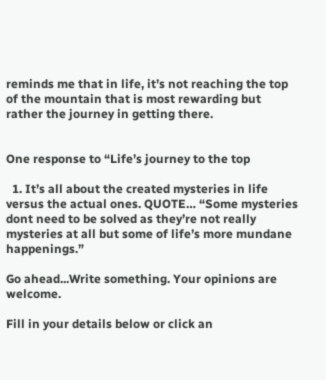reminds me that in life, it’s not reaching the top of the mountain that is most rewarding but rather the journey in getting there.


One response to “Life’s journey to the top

  1. It’s all about the created mysteries in life versus the actual ones. QUOTE… “Some mysteries dont need to be solved as they’re not really mysteries at all but some of life’s more mundane happenings.”

Go ahead...Write something. Your opinions are welcome.

Fill in your details below or click an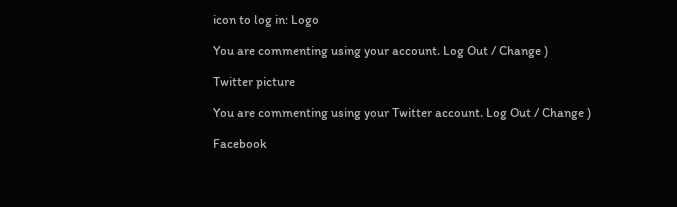icon to log in: Logo

You are commenting using your account. Log Out / Change )

Twitter picture

You are commenting using your Twitter account. Log Out / Change )

Facebook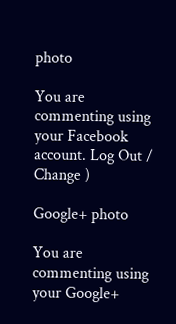photo

You are commenting using your Facebook account. Log Out / Change )

Google+ photo

You are commenting using your Google+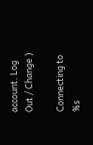account. Log Out / Change )

Connecting to %s